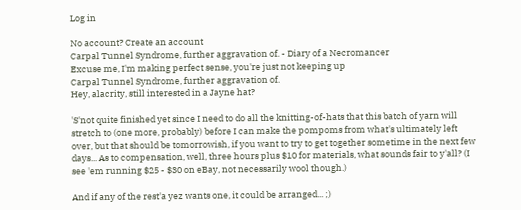Log in

No account? Create an account
Carpal Tunnel Syndrome, further aggravation of. - Diary of a Necromancer
Excuse me, I'm making perfect sense, you're just not keeping up
Carpal Tunnel Syndrome, further aggravation of.
Hey, alacrity, still interested in a Jayne hat?

'S'not quite finished yet since I need to do all the knitting-of-hats that this batch of yarn will stretch to (one more, probably) before I can make the pompoms from what's ultimately left over, but that should be tomorrowish, if you want to try to get together sometime in the next few days... As to compensation, well, three hours plus $10 for materials, what sounds fair to y'all? (I see 'em running $25 - $30 on eBay, not necessarily wool though.)

And if any of the rest'a yez wants one, it could be arranged... ;)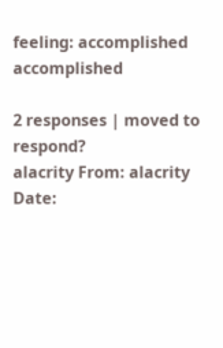feeling: accomplished accomplished

2 responses | moved to respond?
alacrity From: alacrity Date: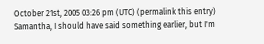October 21st, 2005 03:26 pm (UTC) (permalink this entry)
Samantha, I should have said something earlier, but I'm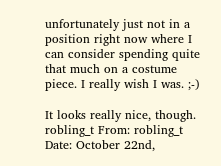unfortunately just not in a position right now where I can consider spending quite that much on a costume piece. I really wish I was. ;-)

It looks really nice, though.
robling_t From: robling_t Date: October 22nd,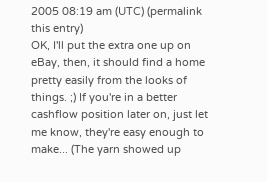2005 08:19 am (UTC) (permalink this entry)
OK, I'll put the extra one up on eBay, then, it should find a home pretty easily from the looks of things. ;) If you're in a better cashflow position later on, just let me know, they're easy enough to make... (The yarn showed up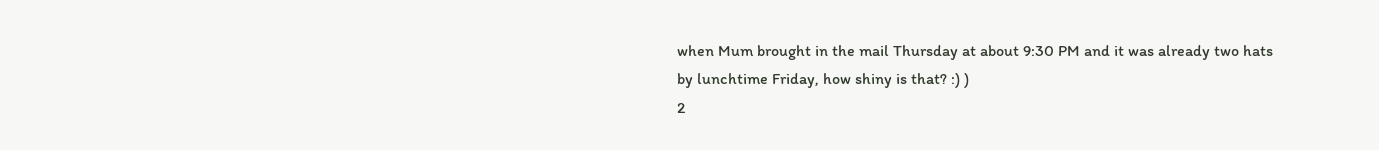when Mum brought in the mail Thursday at about 9:30 PM and it was already two hats by lunchtime Friday, how shiny is that? :) )
2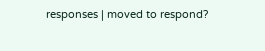responses | moved to respond?